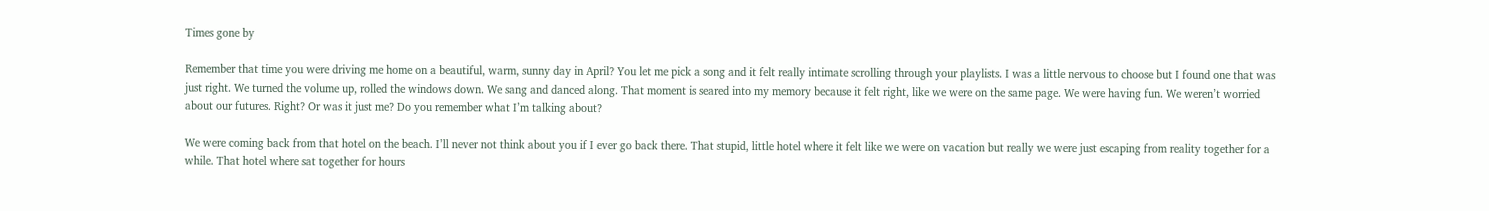Times gone by

Remember that time you were driving me home on a beautiful, warm, sunny day in April? You let me pick a song and it felt really intimate scrolling through your playlists. I was a little nervous to choose but I found one that was just right. We turned the volume up, rolled the windows down. We sang and danced along. That moment is seared into my memory because it felt right, like we were on the same page. We were having fun. We weren’t worried about our futures. Right? Or was it just me? Do you remember what I’m talking about?

We were coming back from that hotel on the beach. I’ll never not think about you if I ever go back there. That stupid, little hotel where it felt like we were on vacation but really we were just escaping from reality together for a while. That hotel where sat together for hours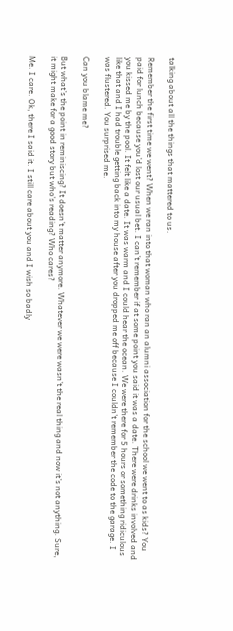talking about all the things that mattered to us.

Remember the first time we went? When we ran into that woman who ran an alumni association for the school we went to as kids? You paid for lunch because you’d lost our usual bet. I can’t remember if at some point you said it was a date. There were drinks involved and you kissed me by the pool. It felt like a date. It was warm and I could hear the ocean. We were there for 5 hours or something ridiculous like that and I had trouble getting back into my house after you dropped me off because I couldn’t remember the code to the garage. I was flustered. You surprised me.

Can you blame me?

But what’s the point in reminiscing? It doesn’t matter anymore. Whatever we were wasn’t the real thing and now it’s not anything. Sure, it might make for a good story but who’s reading? Who cares?

Me. I care. Ok, there I said it. I still care about you and I wish so badly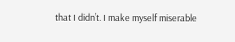that I didn’t. I make myself miserable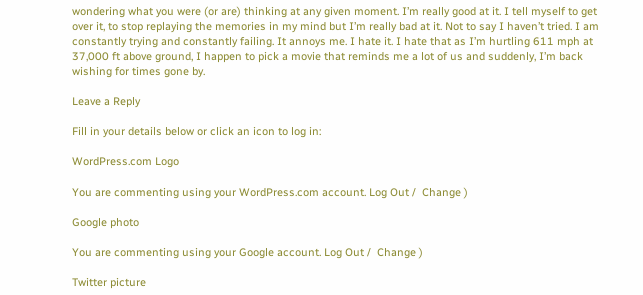wondering what you were (or are) thinking at any given moment. I’m really good at it. I tell myself to get over it, to stop replaying the memories in my mind but I’m really bad at it. Not to say I haven’t tried. I am constantly trying and constantly failing. It annoys me. I hate it. I hate that as I’m hurtling 611 mph at 37,000 ft above ground, I happen to pick a movie that reminds me a lot of us and suddenly, I’m back wishing for times gone by.

Leave a Reply

Fill in your details below or click an icon to log in:

WordPress.com Logo

You are commenting using your WordPress.com account. Log Out /  Change )

Google photo

You are commenting using your Google account. Log Out /  Change )

Twitter picture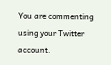You are commenting using your Twitter account.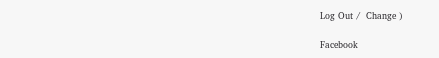Log Out /  Change )

Facebook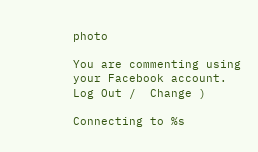photo

You are commenting using your Facebook account. Log Out /  Change )

Connecting to %s